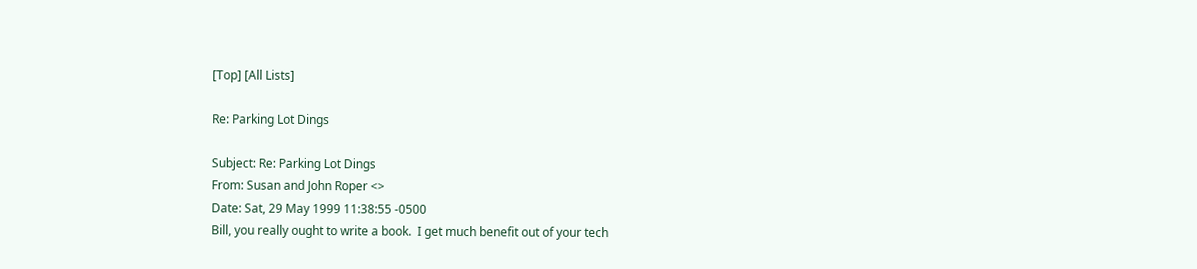[Top] [All Lists]

Re: Parking Lot Dings

Subject: Re: Parking Lot Dings
From: Susan and John Roper <>
Date: Sat, 29 May 1999 11:38:55 -0500
Bill, you really ought to write a book.  I get much benefit out of your tech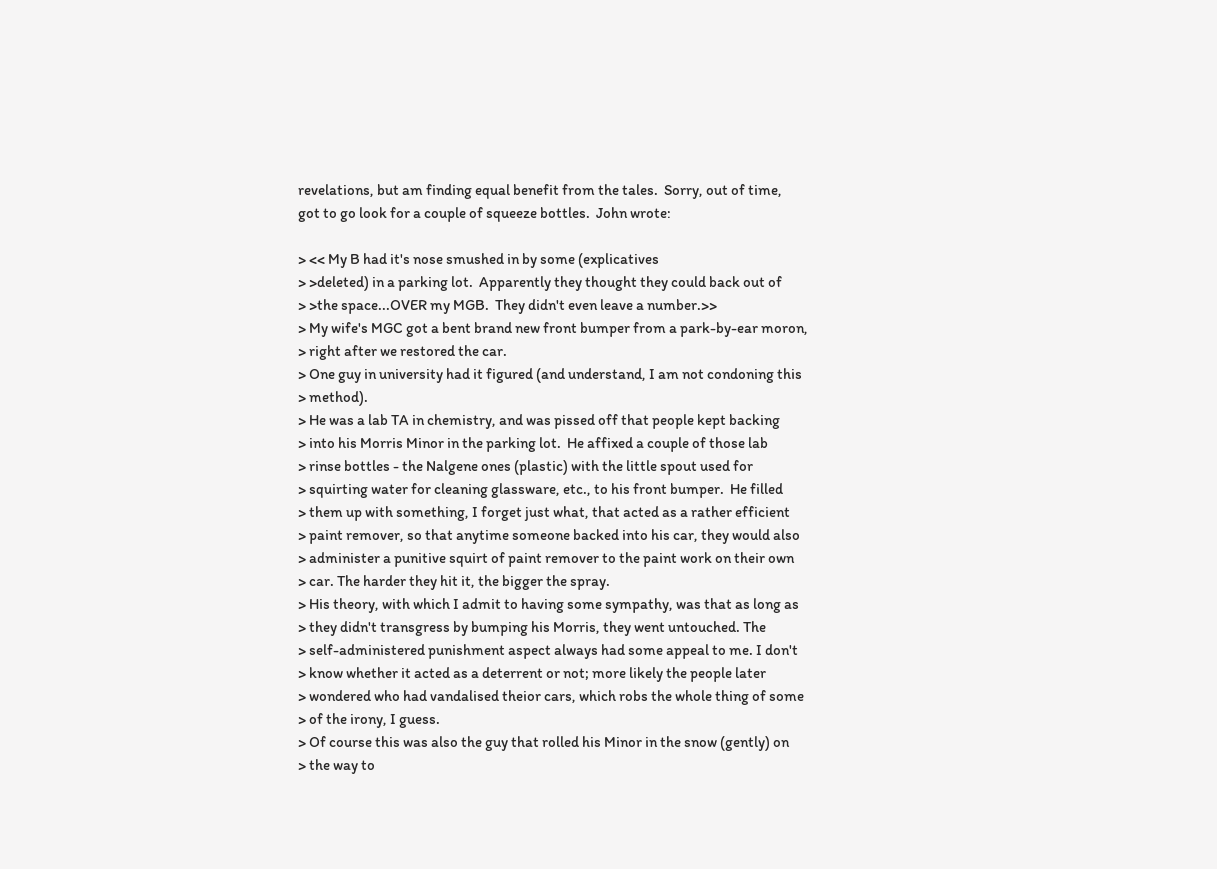revelations, but am finding equal benefit from the tales.  Sorry, out of time,
got to go look for a couple of squeeze bottles.  John wrote:

> << My B had it's nose smushed in by some (explicatives
> >deleted) in a parking lot.  Apparently they thought they could back out of
> >the space...OVER my MGB.  They didn't even leave a number.>>
> My wife's MGC got a bent brand new front bumper from a park-by-ear moron,
> right after we restored the car.
> One guy in university had it figured (and understand, I am not condoning this
> method).
> He was a lab TA in chemistry, and was pissed off that people kept backing
> into his Morris Minor in the parking lot.  He affixed a couple of those lab
> rinse bottles - the Nalgene ones (plastic) with the little spout used for
> squirting water for cleaning glassware, etc., to his front bumper.  He filled
> them up with something, I forget just what, that acted as a rather efficient
> paint remover, so that anytime someone backed into his car, they would also
> administer a punitive squirt of paint remover to the paint work on their own
> car. The harder they hit it, the bigger the spray.
> His theory, with which I admit to having some sympathy, was that as long as
> they didn't transgress by bumping his Morris, they went untouched. The
> self-administered punishment aspect always had some appeal to me. I don't
> know whether it acted as a deterrent or not; more likely the people later
> wondered who had vandalised theior cars, which robs the whole thing of some
> of the irony, I guess.
> Of course this was also the guy that rolled his Minor in the snow (gently) on
> the way to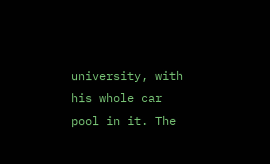university, with his whole car pool in it. The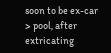soon to be ex-car
> pool, after extricating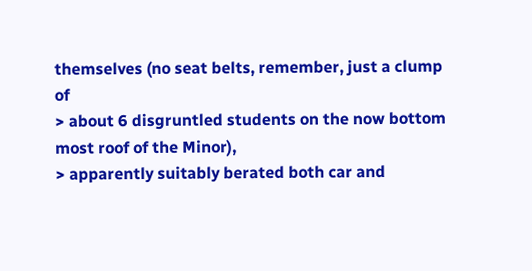themselves (no seat belts, remember, just a clump of
> about 6 disgruntled students on the now bottom most roof of the Minor),
> apparently suitably berated both car and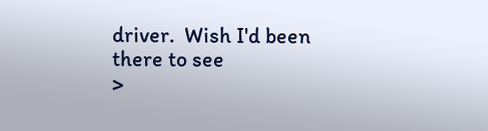driver.  Wish I'd been there to see
>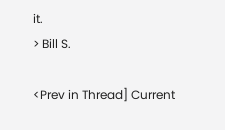it.
> Bill S.

<Prev in Thread] Current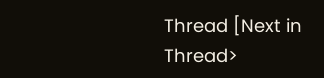Thread [Next in Thread>